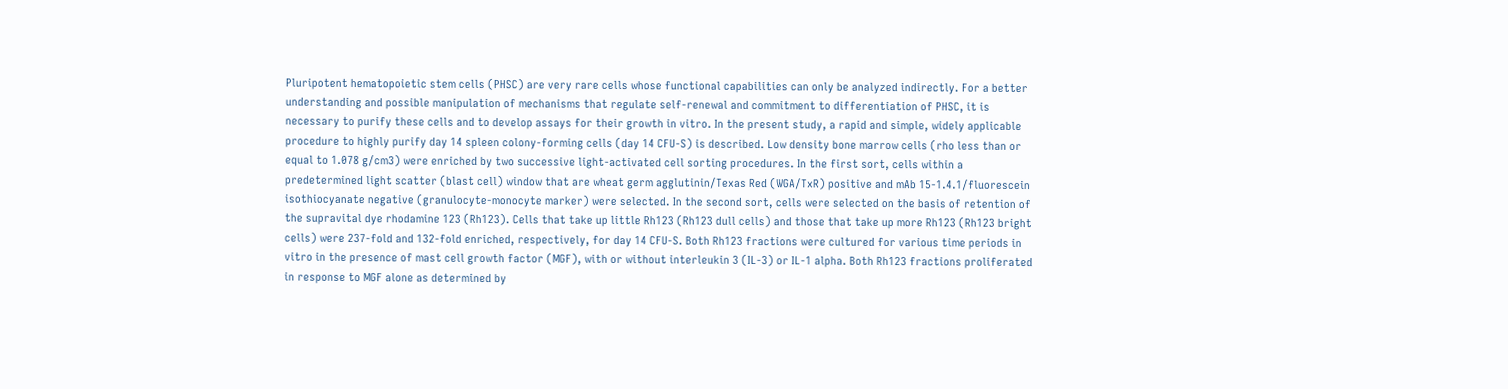Pluripotent hematopoietic stem cells (PHSC) are very rare cells whose functional capabilities can only be analyzed indirectly. For a better understanding and possible manipulation of mechanisms that regulate self-renewal and commitment to differentiation of PHSC, it is necessary to purify these cells and to develop assays for their growth in vitro. In the present study, a rapid and simple, widely applicable procedure to highly purify day 14 spleen colony-forming cells (day 14 CFU-S) is described. Low density bone marrow cells (rho less than or equal to 1.078 g/cm3) were enriched by two successive light-activated cell sorting procedures. In the first sort, cells within a predetermined light scatter (blast cell) window that are wheat germ agglutinin/Texas Red (WGA/TxR) positive and mAb 15-1.4.1/fluorescein isothiocyanate negative (granulocyte-monocyte marker) were selected. In the second sort, cells were selected on the basis of retention of the supravital dye rhodamine 123 (Rh123). Cells that take up little Rh123 (Rh123 dull cells) and those that take up more Rh123 (Rh123 bright cells) were 237-fold and 132-fold enriched, respectively, for day 14 CFU-S. Both Rh123 fractions were cultured for various time periods in vitro in the presence of mast cell growth factor (MGF), with or without interleukin 3 (IL-3) or IL-1 alpha. Both Rh123 fractions proliferated in response to MGF alone as determined by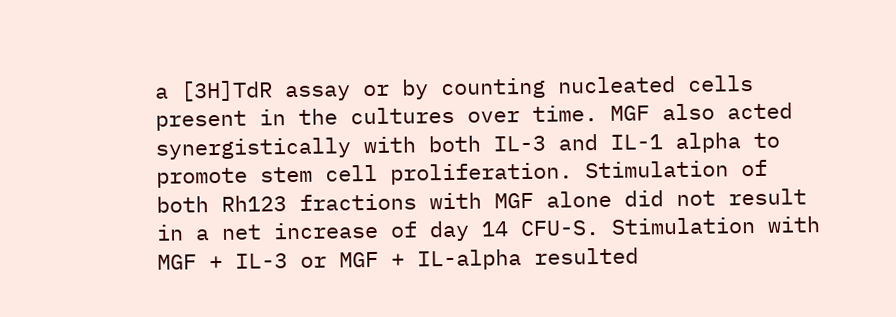a [3H]TdR assay or by counting nucleated cells present in the cultures over time. MGF also acted synergistically with both IL-3 and IL-1 alpha to promote stem cell proliferation. Stimulation of both Rh123 fractions with MGF alone did not result in a net increase of day 14 CFU-S. Stimulation with MGF + IL-3 or MGF + IL-alpha resulted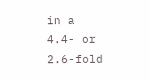in a 4.4- or 2.6-fold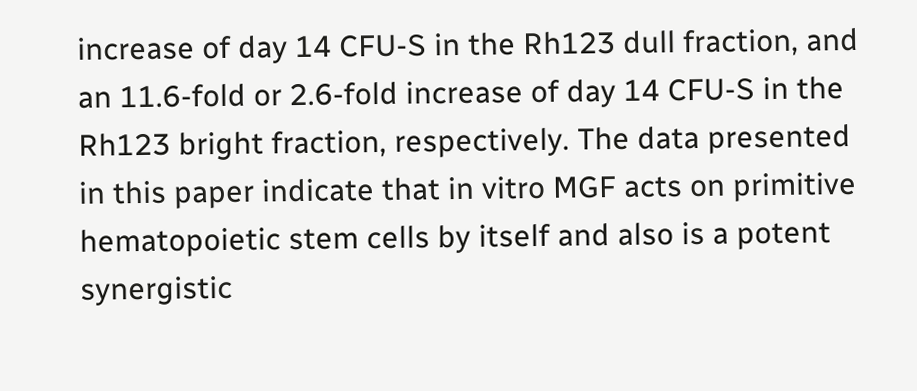increase of day 14 CFU-S in the Rh123 dull fraction, and an 11.6-fold or 2.6-fold increase of day 14 CFU-S in the Rh123 bright fraction, respectively. The data presented in this paper indicate that in vitro MGF acts on primitive hematopoietic stem cells by itself and also is a potent synergistic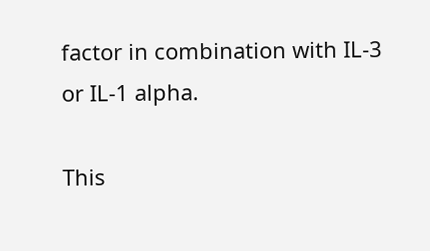factor in combination with IL-3 or IL-1 alpha.

This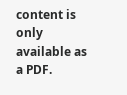content is only available as a PDF.